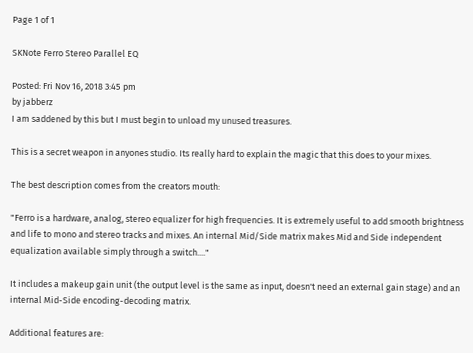Page 1 of 1

SKNote Ferro Stereo Parallel EQ

Posted: Fri Nov 16, 2018 3:45 pm
by jabberz
I am saddened by this but I must begin to unload my unused treasures.

This is a secret weapon in anyones studio. Its really hard to explain the magic that this does to your mixes.

The best description comes from the creators mouth:

"Ferro is a hardware, analog, stereo equalizer for high frequencies. It is extremely useful to add smooth brightness and life to mono and stereo tracks and mixes. An internal Mid/Side matrix makes Mid and Side independent equalization available simply through a switch...."

It includes a makeup gain unit (the output level is the same as input, doesn't need an external gain stage) and an internal Mid-Side encoding-decoding matrix.

Additional features are: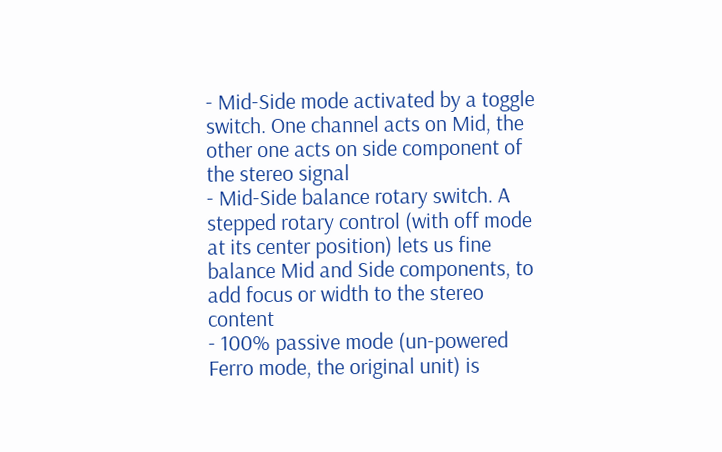- Mid-Side mode activated by a toggle switch. One channel acts on Mid, the other one acts on side component of the stereo signal
- Mid-Side balance rotary switch. A stepped rotary control (with off mode at its center position) lets us fine balance Mid and Side components, to add focus or width to the stereo content
- 100% passive mode (un-powered Ferro mode, the original unit) is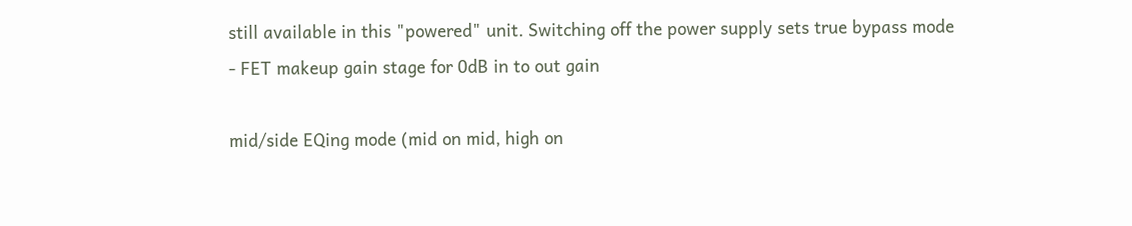still available in this "powered" unit. Switching off the power supply sets true bypass mode
- FET makeup gain stage for 0dB in to out gain

mid/side EQing mode (mid on mid, high on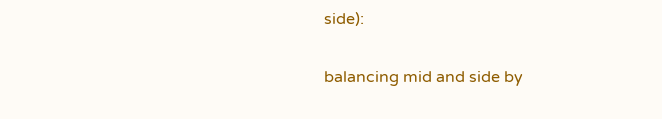side):

balancing mid and side by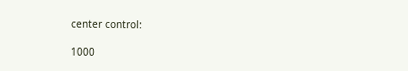center control:

1000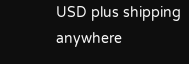USD plus shipping anywhere